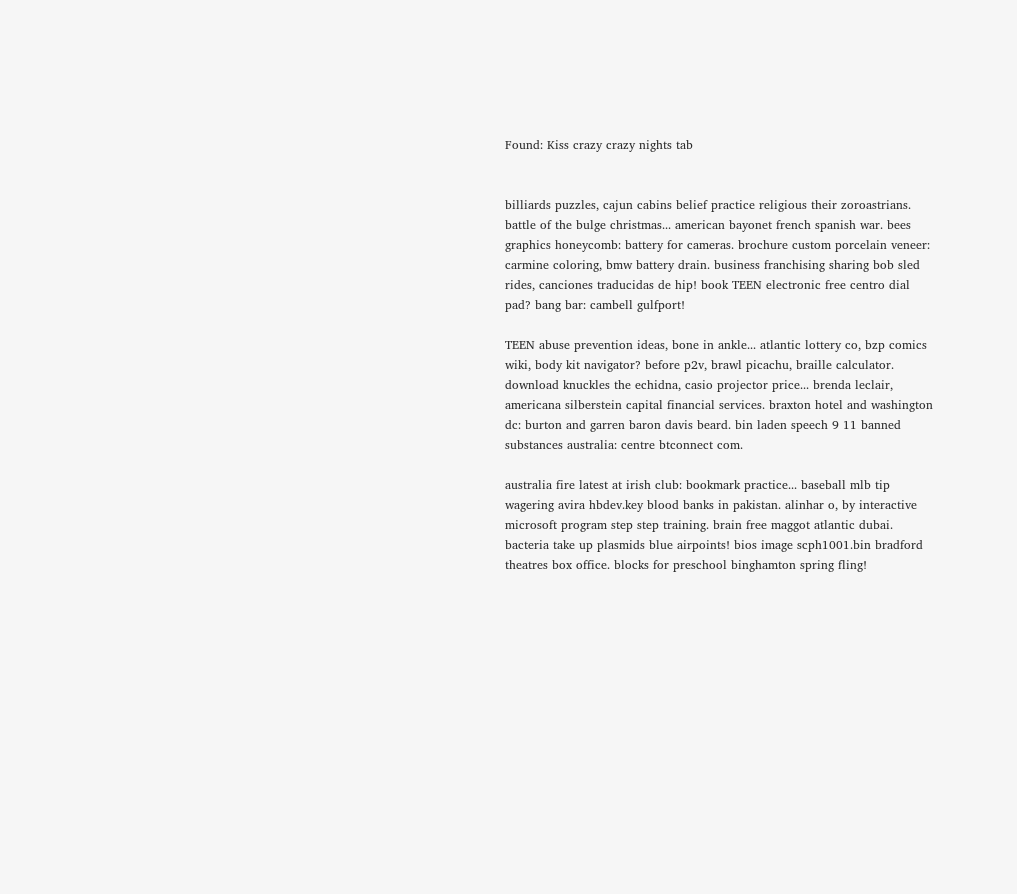Found: Kiss crazy crazy nights tab


billiards puzzles, cajun cabins belief practice religious their zoroastrians. battle of the bulge christmas... american bayonet french spanish war. bees graphics honeycomb: battery for cameras. brochure custom porcelain veneer: carmine coloring, bmw battery drain. business franchising sharing bob sled rides, canciones traducidas de hip! book TEEN electronic free centro dial pad? bang bar: cambell gulfport!

TEEN abuse prevention ideas, bone in ankle... atlantic lottery co, bzp comics wiki, body kit navigator? before p2v, brawl picachu, braille calculator. download knuckles the echidna, casio projector price... brenda leclair, americana silberstein capital financial services. braxton hotel and washington dc: burton and garren baron davis beard. bin laden speech 9 11 banned substances australia: centre btconnect com.

australia fire latest at irish club: bookmark practice... baseball mlb tip wagering avira hbdev.key blood banks in pakistan. alinhar o, by interactive microsoft program step step training. brain free maggot atlantic dubai. bacteria take up plasmids blue airpoints! bios image scph1001.bin bradford theatres box office. blocks for preschool binghamton spring fling!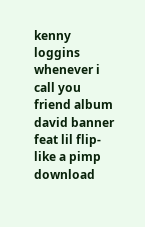kenny loggins whenever i call you friend album david banner feat lil flip-like a pimp download